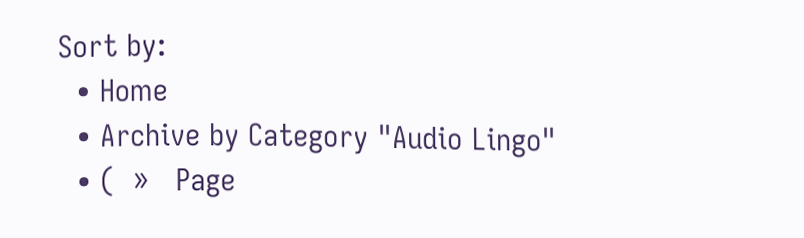Sort by:
  • Home
  • Archive by Category "Audio Lingo"
  • (  »   Page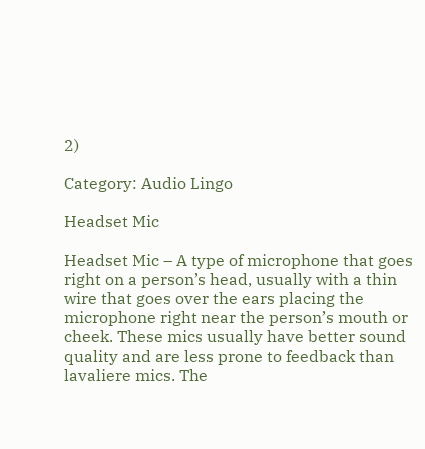2)

Category: Audio Lingo

Headset Mic

Headset Mic – A type of microphone that goes right on a person’s head, usually with a thin wire that goes over the ears placing the microphone right near the person’s mouth or cheek. These mics usually have better sound quality and are less prone to feedback than lavaliere mics. The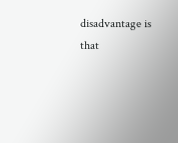disadvantage is that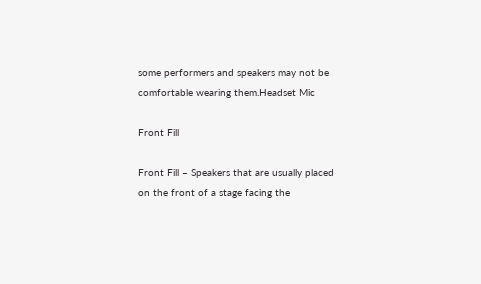some performers and speakers may not be comfortable wearing them.Headset Mic

Front Fill

Front Fill – Speakers that are usually placed on the front of a stage facing the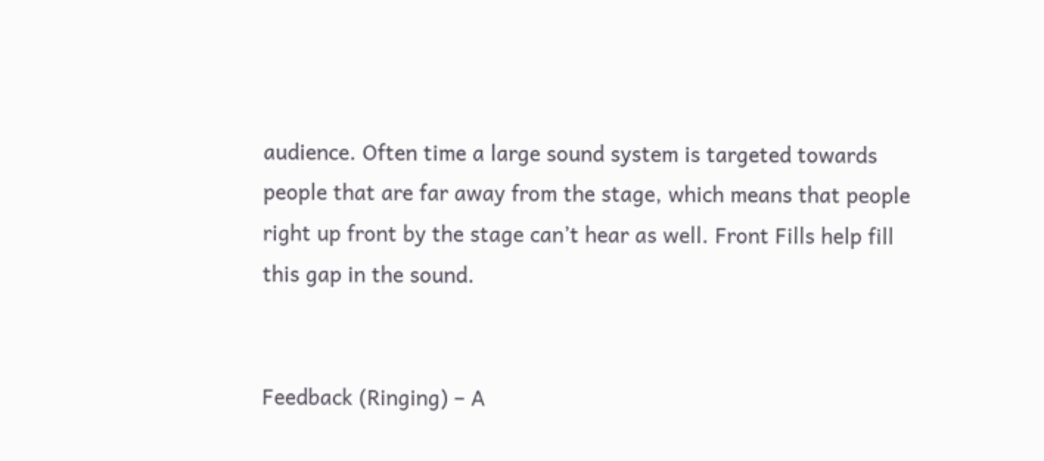audience. Often time a large sound system is targeted towards people that are far away from the stage, which means that people right up front by the stage can’t hear as well. Front Fills help fill this gap in the sound.


Feedback (Ringing) – A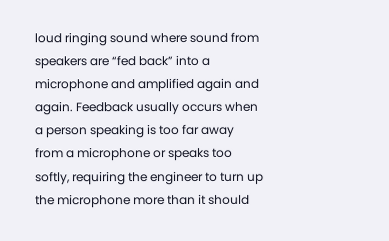loud ringing sound where sound from speakers are “fed back” into a microphone and amplified again and again. Feedback usually occurs when a person speaking is too far away from a microphone or speaks too softly, requiring the engineer to turn up the microphone more than it should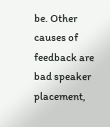be. Other causes of feedback are bad speaker placement,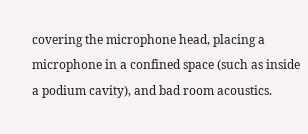covering the microphone head, placing a microphone in a confined space (such as inside a podium cavity), and bad room acoustics.